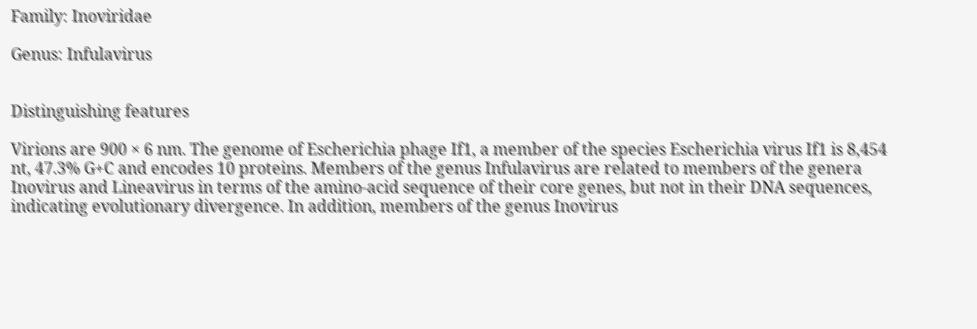Family: Inoviridae

Genus: Infulavirus


Distinguishing features

Virions are 900 × 6 nm. The genome of Escherichia phage If1, a member of the species Escherichia virus If1 is 8,454 nt, 47.3% G+C and encodes 10 proteins. Members of the genus Infulavirus are related to members of the genera Inovirus and Lineavirus in terms of the amino-acid sequence of their core genes, but not in their DNA sequences, indicating evolutionary divergence. In addition, members of the genus Inovirus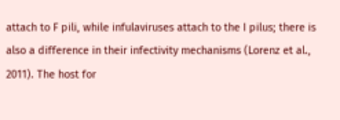attach to F pili, while infulaviruses attach to the I pilus; there is also a difference in their infectivity mechanisms (Lorenz et al., 2011). The host for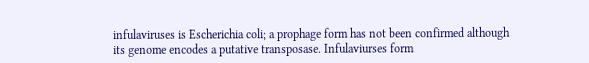infulaviruses is Escherichia coli; a prophage form has not been confirmed although its genome encodes a putative transposase. Infulaviurses form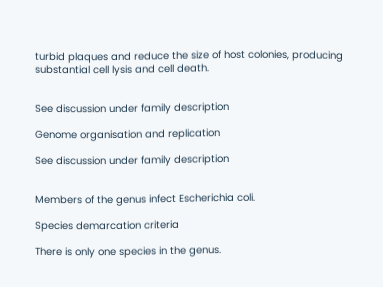turbid plaques and reduce the size of host colonies, producing substantial cell lysis and cell death.


See discussion under family description

Genome organisation and replication

See discussion under family description


Members of the genus infect Escherichia coli.

Species demarcation criteria

There is only one species in the genus.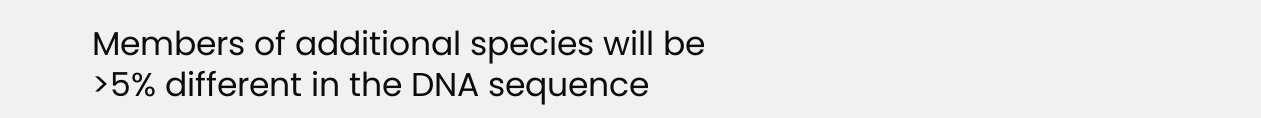Members of additional species will be >5% different in the DNA sequence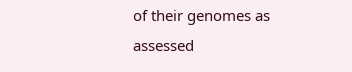of their genomes as assessed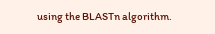using the BLASTn algorithm.